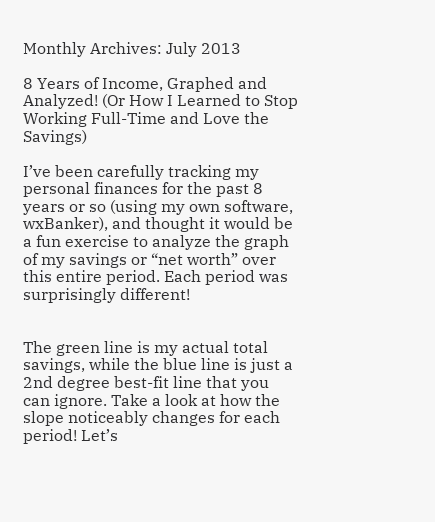Monthly Archives: July 2013

8 Years of Income, Graphed and Analyzed! (Or How I Learned to Stop Working Full-Time and Love the Savings)

I’ve been carefully tracking my personal finances for the past 8 years or so (using my own software, wxBanker), and thought it would be a fun exercise to analyze the graph of my savings or “net worth” over this entire period. Each period was surprisingly different!


The green line is my actual total savings, while the blue line is just a 2nd degree best-fit line that you can ignore. Take a look at how the slope noticeably changes for each period! Let’s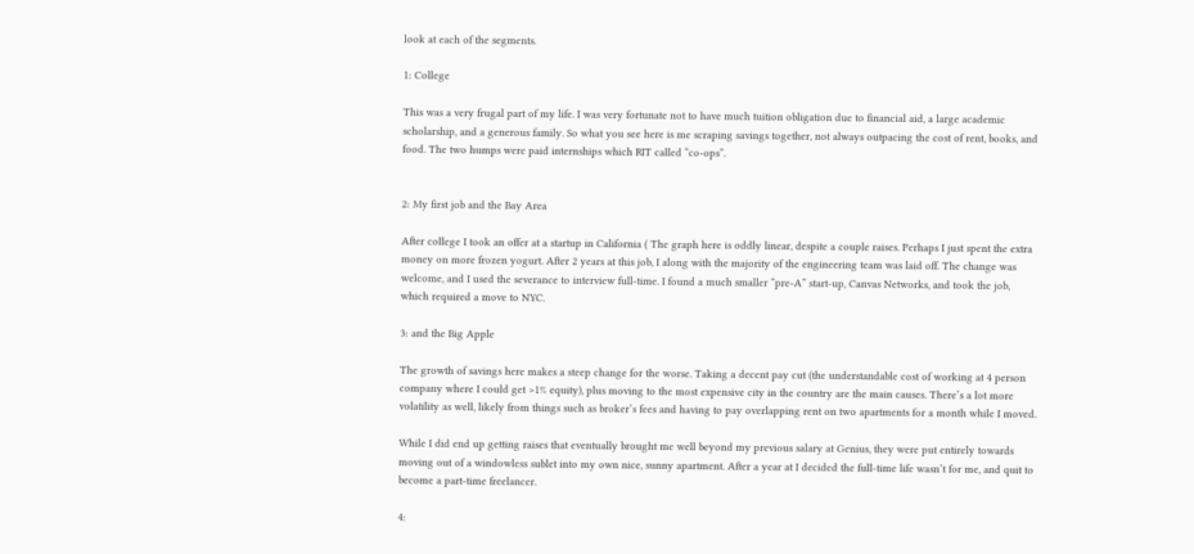look at each of the segments.

1: College

This was a very frugal part of my life. I was very fortunate not to have much tuition obligation due to financial aid, a large academic scholarship, and a generous family. So what you see here is me scraping savings together, not always outpacing the cost of rent, books, and food. The two humps were paid internships which RIT called “co-ops”.


2: My first job and the Bay Area

After college I took an offer at a startup in California ( The graph here is oddly linear, despite a couple raises. Perhaps I just spent the extra money on more frozen yogurt. After 2 years at this job, I along with the majority of the engineering team was laid off. The change was welcome, and I used the severance to interview full-time. I found a much smaller “pre-A” start-up, Canvas Networks, and took the job, which required a move to NYC.

3: and the Big Apple

The growth of savings here makes a steep change for the worse. Taking a decent pay cut (the understandable cost of working at 4 person company where I could get >1% equity), plus moving to the most expensive city in the country are the main causes. There’s a lot more volatility as well, likely from things such as broker’s fees and having to pay overlapping rent on two apartments for a month while I moved.

While I did end up getting raises that eventually brought me well beyond my previous salary at Genius, they were put entirely towards moving out of a windowless sublet into my own nice, sunny apartment. After a year at I decided the full-time life wasn’t for me, and quit to become a part-time freelancer.

4: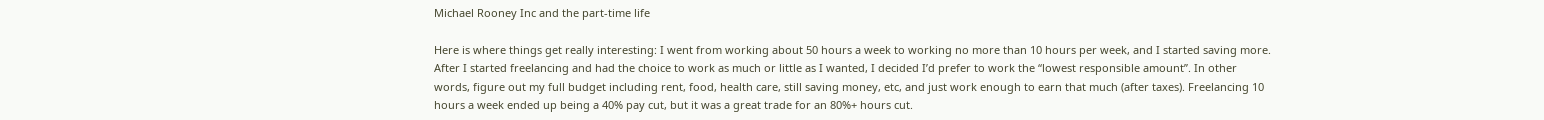Michael Rooney Inc and the part-time life

Here is where things get really interesting: I went from working about 50 hours a week to working no more than 10 hours per week, and I started saving more. After I started freelancing and had the choice to work as much or little as I wanted, I decided I’d prefer to work the “lowest responsible amount”. In other words, figure out my full budget including rent, food, health care, still saving money, etc, and just work enough to earn that much (after taxes). Freelancing 10 hours a week ended up being a 40% pay cut, but it was a great trade for an 80%+ hours cut.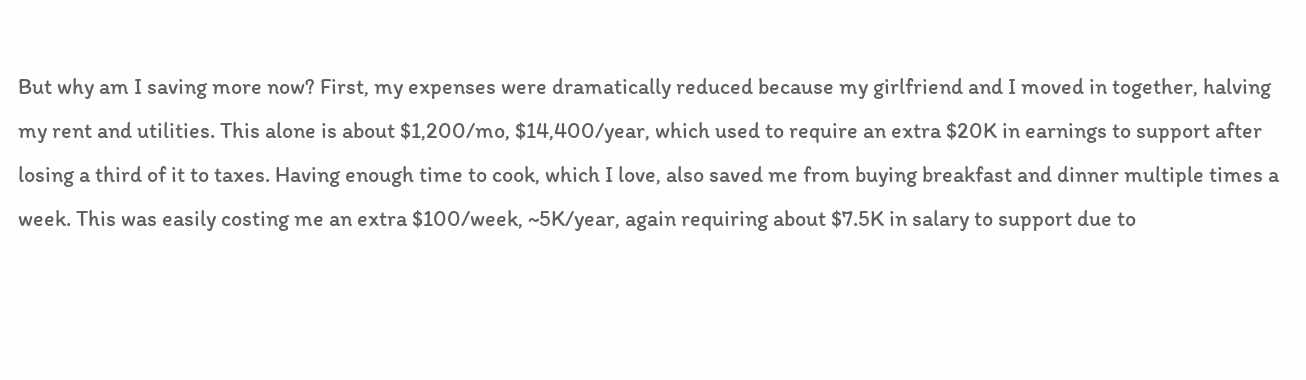But why am I saving more now? First, my expenses were dramatically reduced because my girlfriend and I moved in together, halving my rent and utilities. This alone is about $1,200/mo, $14,400/year, which used to require an extra $20K in earnings to support after losing a third of it to taxes. Having enough time to cook, which I love, also saved me from buying breakfast and dinner multiple times a week. This was easily costing me an extra $100/week, ~5K/year, again requiring about $7.5K in salary to support due to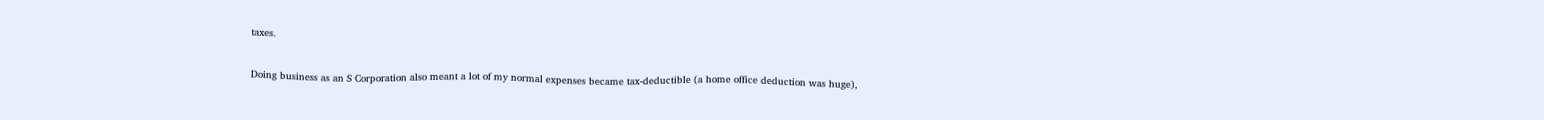taxes.

Doing business as an S Corporation also meant a lot of my normal expenses became tax-deductible (a home office deduction was huge),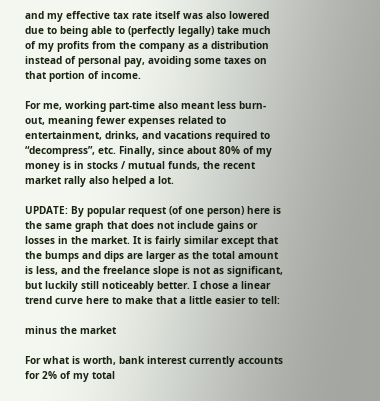and my effective tax rate itself was also lowered due to being able to (perfectly legally) take much of my profits from the company as a distribution instead of personal pay, avoiding some taxes on that portion of income.

For me, working part-time also meant less burn-out, meaning fewer expenses related to entertainment, drinks, and vacations required to “decompress”, etc. Finally, since about 80% of my money is in stocks / mutual funds, the recent market rally also helped a lot.

UPDATE: By popular request (of one person) here is the same graph that does not include gains or losses in the market. It is fairly similar except that the bumps and dips are larger as the total amount is less, and the freelance slope is not as significant, but luckily still noticeably better. I chose a linear trend curve here to make that a little easier to tell:

minus the market

For what is worth, bank interest currently accounts for 2% of my total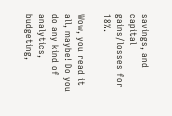savings, and capital gains/losses for 18%.

Wow, you read it all, maybe! Do you do any kind of analytics, budgeting,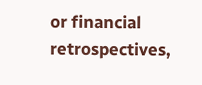or financial retrospectives,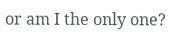or am I the only one?